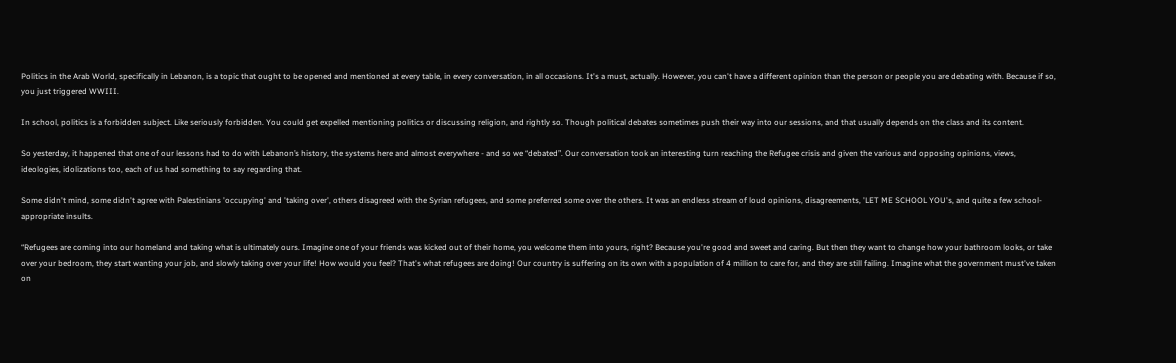Politics in the Arab World, specifically in Lebanon, is a topic that ought to be opened and mentioned at every table, in every conversation, in all occasions. It's a must, actually. However, you can't have a different opinion than the person or people you are debating with. Because if so, you just triggered WWIII.

In school, politics is a forbidden subject. Like seriously forbidden. You could get expelled mentioning politics or discussing religion, and rightly so. Though political debates sometimes push their way into our sessions, and that usually depends on the class and its content.

So yesterday, it happened that one of our lessons had to do with Lebanon’s history, the systems here and almost everywhere - and so we “debated”. Our conversation took an interesting turn reaching the Refugee crisis and given the various and opposing opinions, views, ideologies, idolizations too, each of us had something to say regarding that.

Some didn't mind, some didn't agree with Palestinians 'occupying' and 'taking over', others disagreed with the Syrian refugees, and some preferred some over the others. It was an endless stream of loud opinions, disagreements, 'LET ME SCHOOL YOU's, and quite a few school-appropriate insults.

“Refugees are coming into our homeland and taking what is ultimately ours. Imagine one of your friends was kicked out of their home, you welcome them into yours, right? Because you're good and sweet and caring. But then they want to change how your bathroom looks, or take over your bedroom, they start wanting your job, and slowly taking over your life! How would you feel? That's what refugees are doing! Our country is suffering on its own with a population of 4 million to care for, and they are still failing. Imagine what the government must've taken on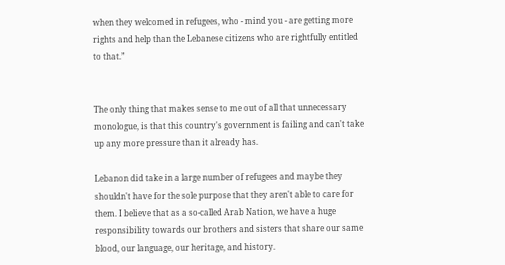when they welcomed in refugees, who - mind you - are getting more rights and help than the Lebanese citizens who are rightfully entitled to that.”


The only thing that makes sense to me out of all that unnecessary monologue, is that this country's government is failing and can't take up any more pressure than it already has.

Lebanon did take in a large number of refugees and maybe they shouldn't have for the sole purpose that they aren't able to care for them. I believe that as a so-called Arab Nation, we have a huge responsibility towards our brothers and sisters that share our same blood, our language, our heritage, and history.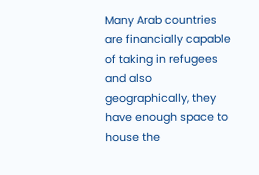Many Arab countries are financially capable of taking in refugees and also geographically, they have enough space to house the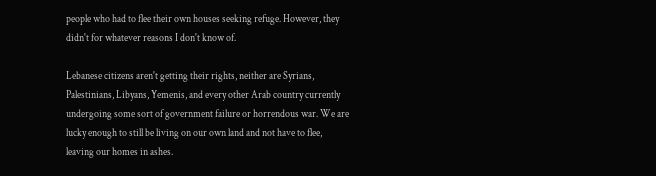people who had to flee their own houses seeking refuge. However, they didn't for whatever reasons I don't know of.

Lebanese citizens aren't getting their rights, neither are Syrians, Palestinians, Libyans, Yemenis, and every other Arab country currently undergoing some sort of government failure or horrendous war. We are lucky enough to still be living on our own land and not have to flee, leaving our homes in ashes.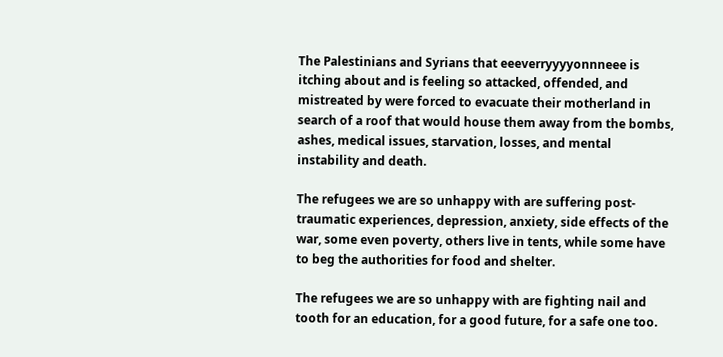The Palestinians and Syrians that eeeverryyyyonnneee is itching about and is feeling so attacked, offended, and mistreated by were forced to evacuate their motherland in search of a roof that would house them away from the bombs, ashes, medical issues, starvation, losses, and mental instability and death.

The refugees we are so unhappy with are suffering post-traumatic experiences, depression, anxiety, side effects of the war, some even poverty, others live in tents, while some have to beg the authorities for food and shelter.

The refugees we are so unhappy with are fighting nail and tooth for an education, for a good future, for a safe one too.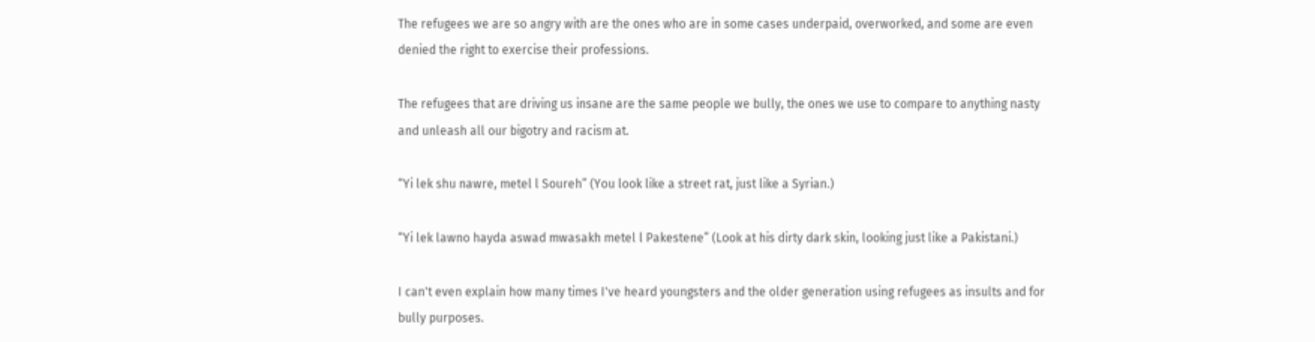The refugees we are so angry with are the ones who are in some cases underpaid, overworked, and some are even denied the right to exercise their professions.

The refugees that are driving us insane are the same people we bully, the ones we use to compare to anything nasty and unleash all our bigotry and racism at.

“Yi lek shu nawre, metel l Soureh” (You look like a street rat, just like a Syrian.)

“Yi lek lawno hayda aswad mwasakh metel l Pakestene” (Look at his dirty dark skin, looking just like a Pakistani.)

I can't even explain how many times I've heard youngsters and the older generation using refugees as insults and for bully purposes.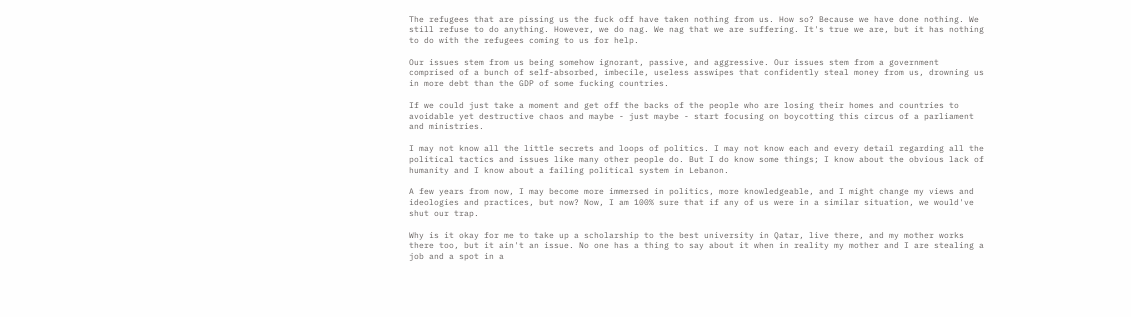The refugees that are pissing us the fuck off have taken nothing from us. How so? Because we have done nothing. We still refuse to do anything. However, we do nag. We nag that we are suffering. It's true we are, but it has nothing to do with the refugees coming to us for help.

Our issues stem from us being somehow ignorant, passive, and aggressive. Our issues stem from a government comprised of a bunch of self-absorbed, imbecile, useless asswipes that confidently steal money from us, drowning us in more debt than the GDP of some fucking countries.

If we could just take a moment and get off the backs of the people who are losing their homes and countries to avoidable yet destructive chaos and maybe - just maybe - start focusing on boycotting this circus of a parliament and ministries.

I may not know all the little secrets and loops of politics. I may not know each and every detail regarding all the political tactics and issues like many other people do. But I do know some things; I know about the obvious lack of humanity and I know about a failing political system in Lebanon.

A few years from now, I may become more immersed in politics, more knowledgeable, and I might change my views and ideologies and practices, but now? Now, I am 100% sure that if any of us were in a similar situation, we would've shut our trap.

Why is it okay for me to take up a scholarship to the best university in Qatar, live there, and my mother works there too, but it ain't an issue. No one has a thing to say about it when in reality my mother and I are stealing a job and a spot in a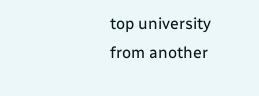top university from another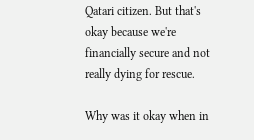Qatari citizen. But that's okay because we're financially secure and not really dying for rescue.

Why was it okay when in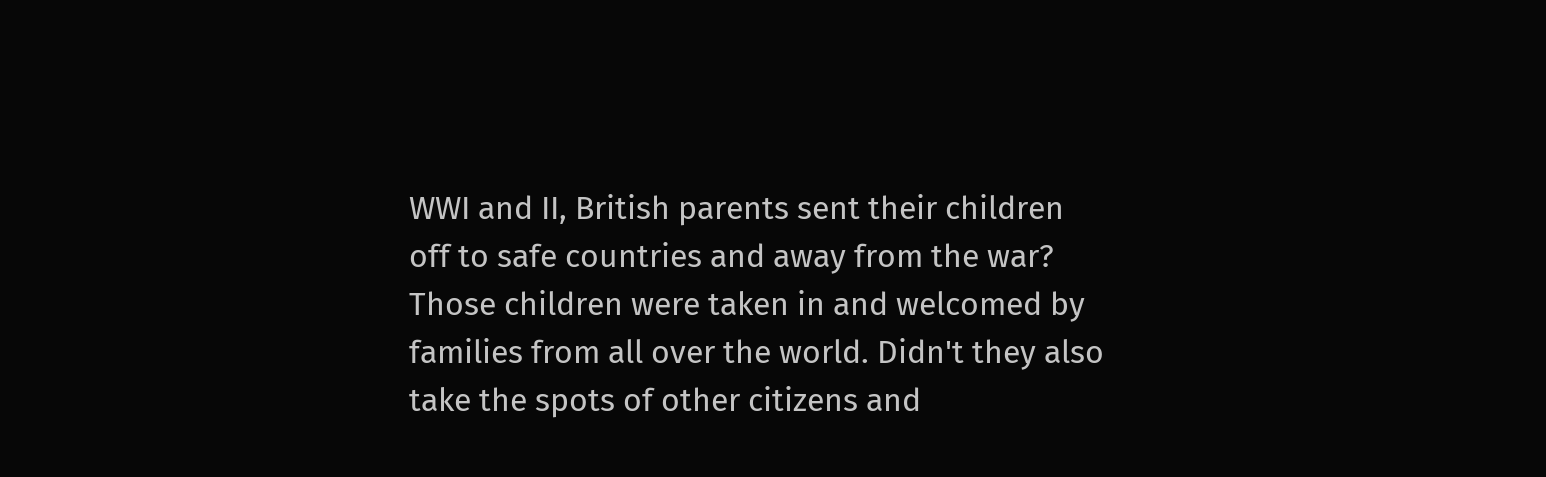WWI and II, British parents sent their children off to safe countries and away from the war? Those children were taken in and welcomed by families from all over the world. Didn't they also take the spots of other citizens and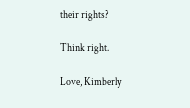their rights?

Think right.

Love, Kimberly